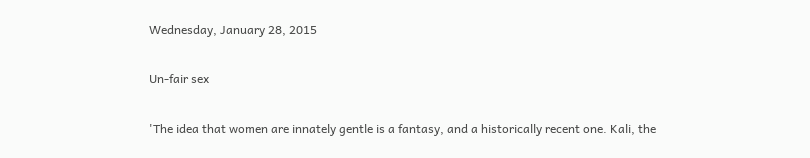Wednesday, January 28, 2015

Un-fair sex

'The idea that women are innately gentle is a fantasy, and a historically recent one. Kali, the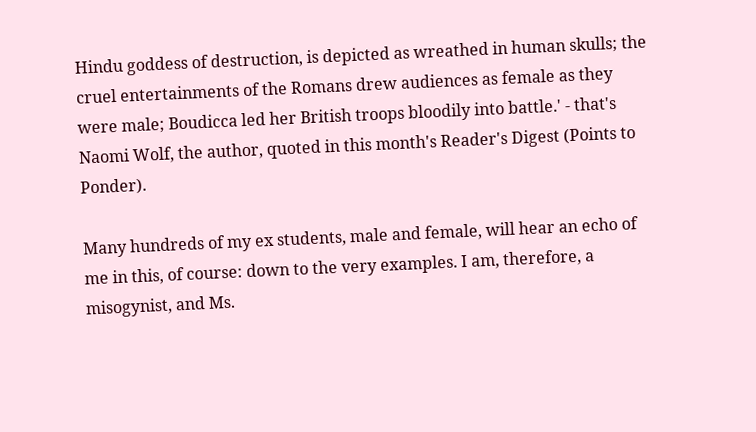Hindu goddess of destruction, is depicted as wreathed in human skulls; the cruel entertainments of the Romans drew audiences as female as they were male; Boudicca led her British troops bloodily into battle.' - that's Naomi Wolf, the author, quoted in this month's Reader's Digest (Points to Ponder).

Many hundreds of my ex students, male and female, will hear an echo of me in this, of course: down to the very examples. I am, therefore, a misogynist, and Ms.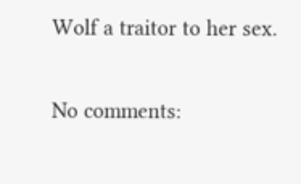Wolf a traitor to her sex.

No comments: